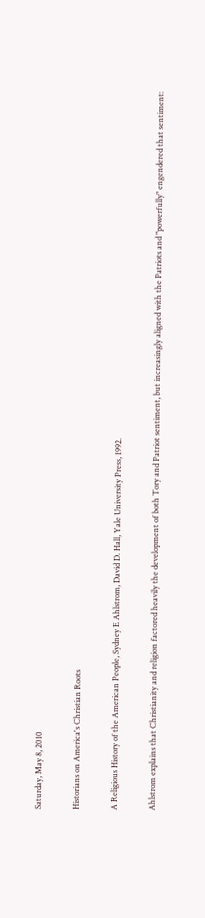Saturday, May 8, 2010

Historians on America's Christian Roots

A Religious History of the American People, Sydney E Ahlstrom, David D. Hall, Yale University Press, 1992.

Ahlstrom explains that Christianity and religion factored heavily the development of both Tory and Patriot sentiment, but increasingly aligned with the Patriots and "powerfully" engendered that sentiment: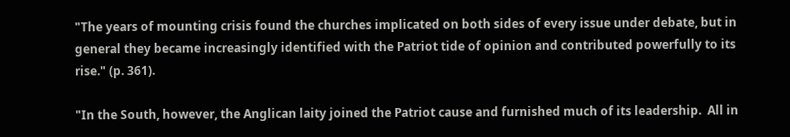"The years of mounting crisis found the churches implicated on both sides of every issue under debate, but in general they became increasingly identified with the Patriot tide of opinion and contributed powerfully to its rise." (p. 361).

"In the South, however, the Anglican laity joined the Patriot cause and furnished much of its leadership.  All in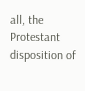all, the Protestant disposition of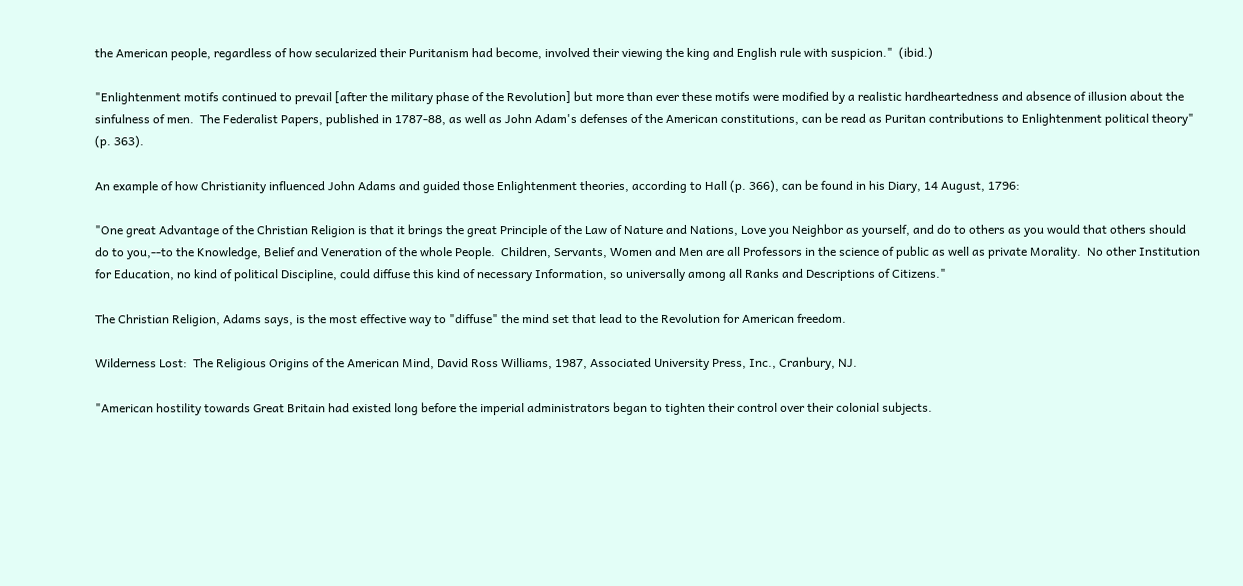the American people, regardless of how secularized their Puritanism had become, involved their viewing the king and English rule with suspicion."  (ibid.)

"Enlightenment motifs continued to prevail [after the military phase of the Revolution] but more than ever these motifs were modified by a realistic hardheartedness and absence of illusion about the sinfulness of men.  The Federalist Papers, published in 1787-88, as well as John Adam's defenses of the American constitutions, can be read as Puritan contributions to Enlightenment political theory" (p. 363).

An example of how Christianity influenced John Adams and guided those Enlightenment theories, according to Hall (p. 366), can be found in his Diary, 14 August, 1796:

"One great Advantage of the Christian Religion is that it brings the great Principle of the Law of Nature and Nations, Love you Neighbor as yourself, and do to others as you would that others should do to you,--to the Knowledge, Belief and Veneration of the whole People.  Children, Servants, Women and Men are all Professors in the science of public as well as private Morality.  No other Institution for Education, no kind of political Discipline, could diffuse this kind of necessary Information, so universally among all Ranks and Descriptions of Citizens."

The Christian Religion, Adams says, is the most effective way to "diffuse" the mind set that lead to the Revolution for American freedom.

Wilderness Lost:  The Religious Origins of the American Mind, David Ross Williams, 1987, Associated University Press, Inc., Cranbury, NJ.

"American hostility towards Great Britain had existed long before the imperial administrators began to tighten their control over their colonial subjects.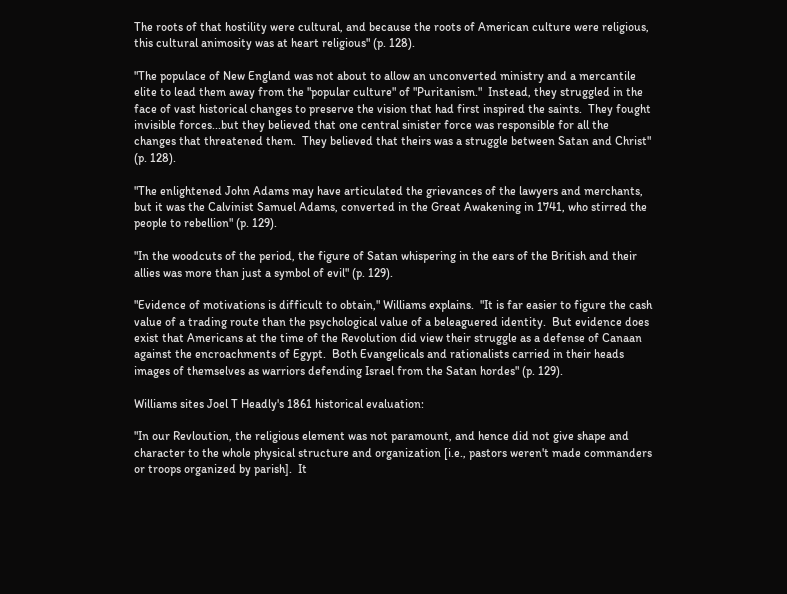The roots of that hostility were cultural, and because the roots of American culture were religious, this cultural animosity was at heart religious" (p. 128).

"The populace of New England was not about to allow an unconverted ministry and a mercantile elite to lead them away from the "popular culture" of "Puritanism."  Instead, they struggled in the face of vast historical changes to preserve the vision that had first inspired the saints.  They fought invisible forces...but they believed that one central sinister force was responsible for all the changes that threatened them.  They believed that theirs was a struggle between Satan and Christ" (p. 128).

"The enlightened John Adams may have articulated the grievances of the lawyers and merchants, but it was the Calvinist Samuel Adams, converted in the Great Awakening in 1741, who stirred the people to rebellion" (p. 129).

"In the woodcuts of the period, the figure of Satan whispering in the ears of the British and their allies was more than just a symbol of evil" (p. 129).

"Evidence of motivations is difficult to obtain," Williams explains.  "It is far easier to figure the cash value of a trading route than the psychological value of a beleaguered identity.  But evidence does exist that Americans at the time of the Revolution did view their struggle as a defense of Canaan against the encroachments of Egypt.  Both Evangelicals and rationalists carried in their heads images of themselves as warriors defending Israel from the Satan hordes" (p. 129).

Williams sites Joel T Headly's 1861 historical evaluation:

"In our Revloution, the religious element was not paramount, and hence did not give shape and character to the whole physical structure and organization [i.e., pastors weren't made commanders or troops organized by parish].  It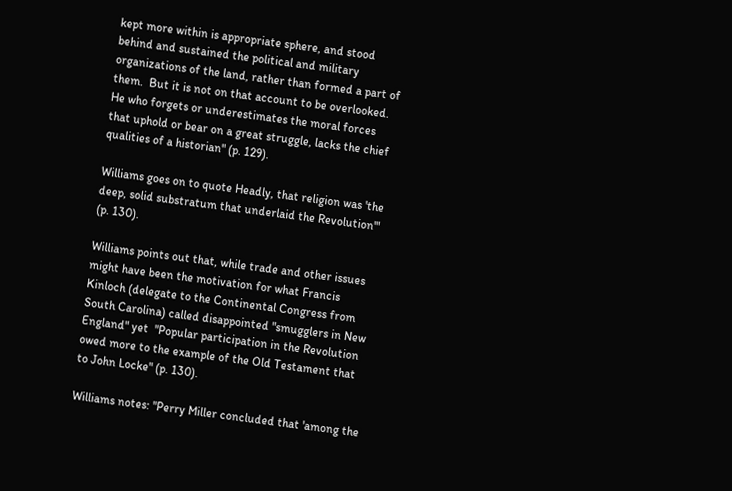kept more within is appropriate sphere, and stood behind and sustained the political and military organizations of the land, rather than formed a part of them.  But it is not on that account to be overlooked.  He who forgets or underestimates the moral forces that uphold or bear on a great struggle, lacks the chief qualities of a historian" (p. 129).

Williams goes on to quote Headly, that religion was 'the deep, solid substratum that underlaid the Revolution'" (p. 130).

Williams points out that, while trade and other issues might have been the motivation for what Francis Kinloch (delegate to the Continental Congress from South Carolina) called disappointed "smugglers in New England" yet  "Popular participation in the Revolution owed more to the example of the Old Testament that to John Locke" (p. 130).

Williams notes: "Perry Miller concluded that 'among the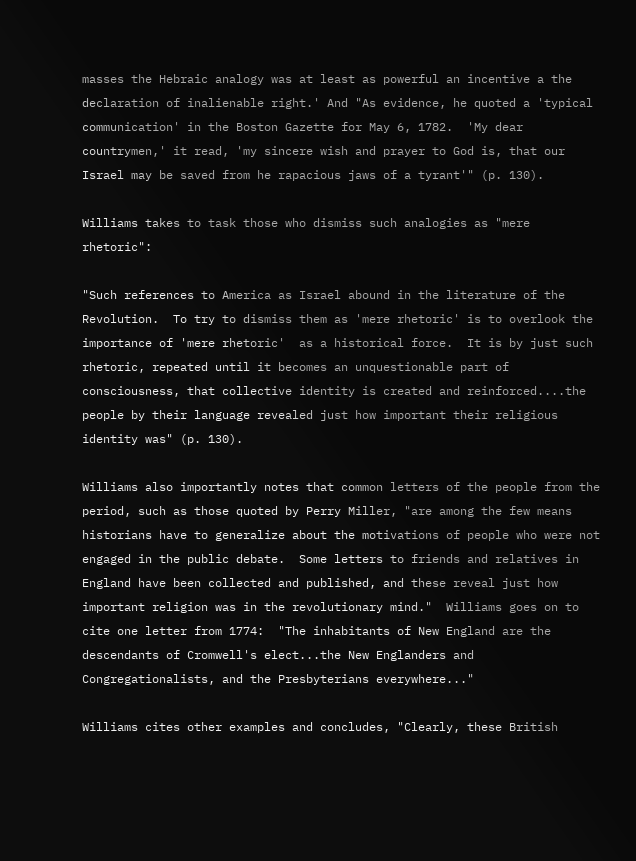masses the Hebraic analogy was at least as powerful an incentive a the declaration of inalienable right.' And "As evidence, he quoted a 'typical communication' in the Boston Gazette for May 6, 1782.  'My dear countrymen,' it read, 'my sincere wish and prayer to God is, that our Israel may be saved from he rapacious jaws of a tyrant'" (p. 130).

Williams takes to task those who dismiss such analogies as "mere rhetoric":

"Such references to America as Israel abound in the literature of the Revolution.  To try to dismiss them as 'mere rhetoric' is to overlook the importance of 'mere rhetoric'  as a historical force.  It is by just such rhetoric, repeated until it becomes an unquestionable part of consciousness, that collective identity is created and reinforced....the people by their language revealed just how important their religious identity was" (p. 130).

Williams also importantly notes that common letters of the people from the period, such as those quoted by Perry Miller, "are among the few means historians have to generalize about the motivations of people who were not engaged in the public debate.  Some letters to friends and relatives in England have been collected and published, and these reveal just how important religion was in the revolutionary mind."  Williams goes on to cite one letter from 1774:  "The inhabitants of New England are the descendants of Cromwell's elect...the New Englanders and Congregationalists, and the Presbyterians everywhere..."

Williams cites other examples and concludes, "Clearly, these British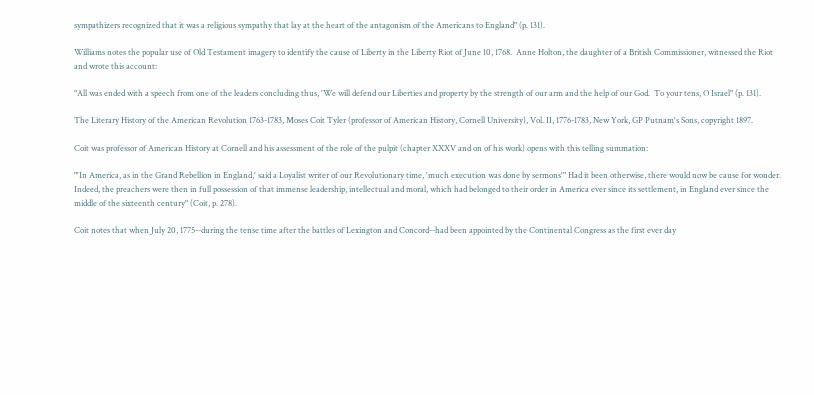sympathizers recognized that it was a religious sympathy that lay at the heart of the antagonism of the Americans to England" (p. 131).

Williams notes the popular use of Old Testament imagery to identify the cause of Liberty in the Liberty Riot of June 10, 1768.  Anne Holton, the daughter of a British Commissioner, witnessed the Riot and wrote this account:

"All was ended with a speech from one of the leaders concluding thus, 'We will defend our Liberties and property by the strength of our arm and the help of our God.  To your tens, O Israel" (p. 131).

The Literary History of the American Revolution 1763-1783, Moses Coit Tyler (professor of American History, Cornell University), Vol. II, 1776-1783, New York, GP Putnam's Sons, copyright 1897.

Coit was professor of American History at Cornell and his assessment of the role of the pulpit (chapter XXXV and on of his work) opens with this telling summation:

"'In America, as in the Grand Rebellion in England,' said a Loyalist writer of our Revolutionary time, 'much execution was done by sermons'" Had it been otherwise, there would now be cause for wonder.  Indeed, the preachers were then in full possession of that immense leadership, intellectual and moral, which had belonged to their order in America ever since its settlement, in England ever since the middle of the sixteenth century" (Coit, p. 278).

Coit notes that when July 20, 1775--during the tense time after the battles of Lexington and Concord--had been appointed by the Continental Congress as the first ever day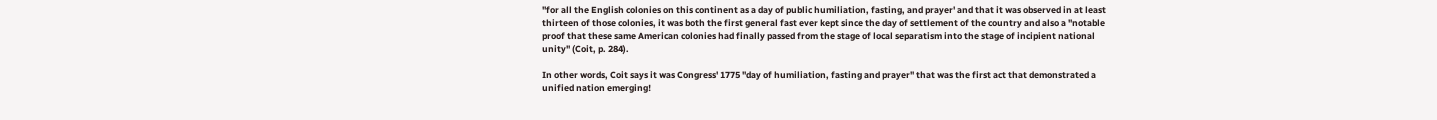"for all the English colonies on this continent as a day of public humiliation, fasting, and prayer' and that it was observed in at least thirteen of those colonies, it was both the first general fast ever kept since the day of settlement of the country and also a "notable proof that these same American colonies had finally passed from the stage of local separatism into the stage of incipient national unity" (Coit, p. 284).

In other words, Coit says it was Congress' 1775 "day of humiliation, fasting and prayer" that was the first act that demonstrated a unified nation emerging!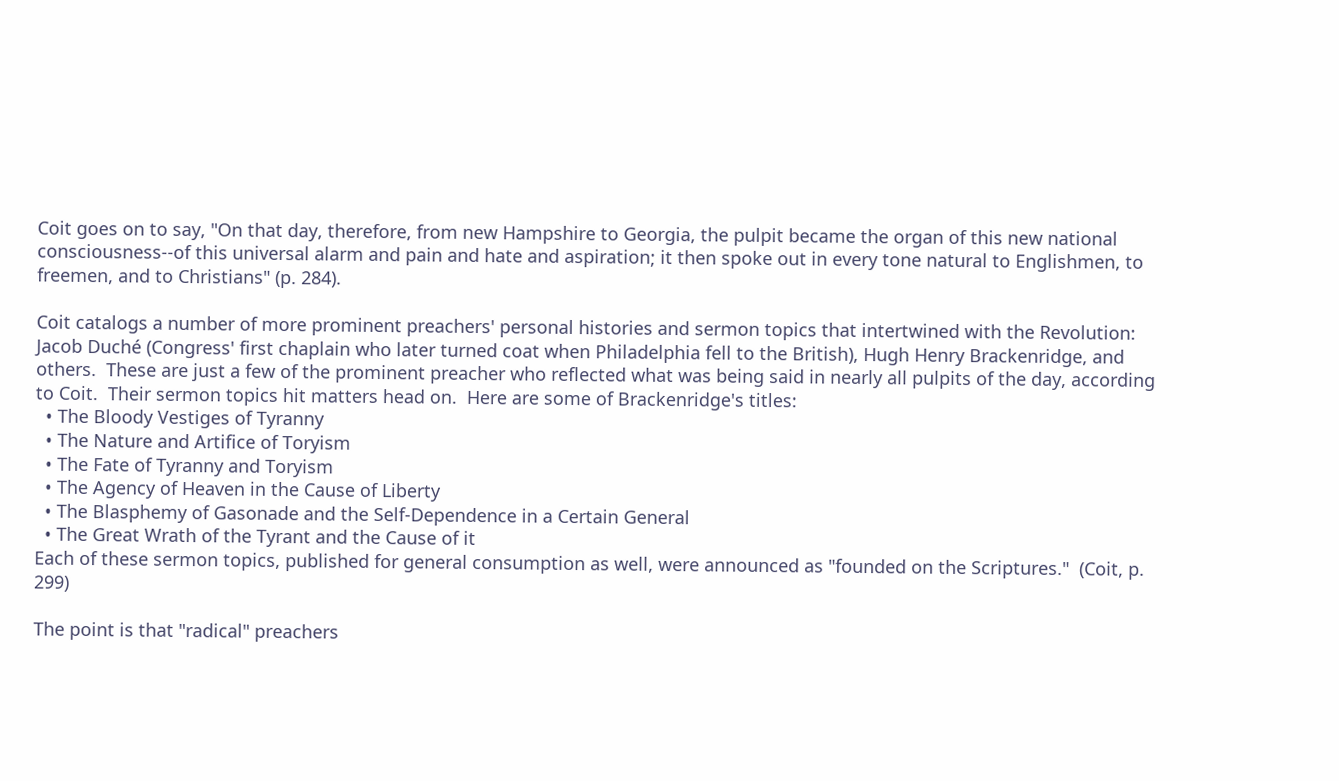Coit goes on to say, "On that day, therefore, from new Hampshire to Georgia, the pulpit became the organ of this new national consciousness--of this universal alarm and pain and hate and aspiration; it then spoke out in every tone natural to Englishmen, to freemen, and to Christians" (p. 284).

Coit catalogs a number of more prominent preachers' personal histories and sermon topics that intertwined with the Revolution:  Jacob Duché (Congress' first chaplain who later turned coat when Philadelphia fell to the British), Hugh Henry Brackenridge, and others.  These are just a few of the prominent preacher who reflected what was being said in nearly all pulpits of the day, according to Coit.  Their sermon topics hit matters head on.  Here are some of Brackenridge's titles:
  • The Bloody Vestiges of Tyranny
  • The Nature and Artifice of Toryism
  • The Fate of Tyranny and Toryism
  • The Agency of Heaven in the Cause of Liberty
  • The Blasphemy of Gasonade and the Self-Dependence in a Certain General
  • The Great Wrath of the Tyrant and the Cause of it
Each of these sermon topics, published for general consumption as well, were announced as "founded on the Scriptures."  (Coit, p. 299)

The point is that "radical" preachers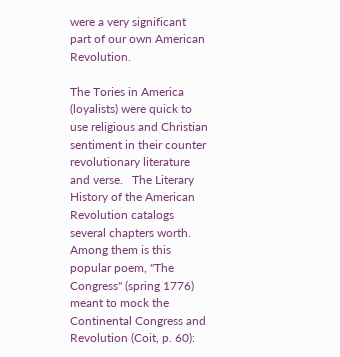were a very significant part of our own American Revolution.

The Tories in America (loyalists) were quick to use religious and Christian sentiment in their counter revolutionary literature and verse.   The Literary History of the American Revolution catalogs several chapters worth.  Among them is this popular poem, "The Congress" (spring 1776) meant to mock the Continental Congress and Revolution (Coit, p. 60):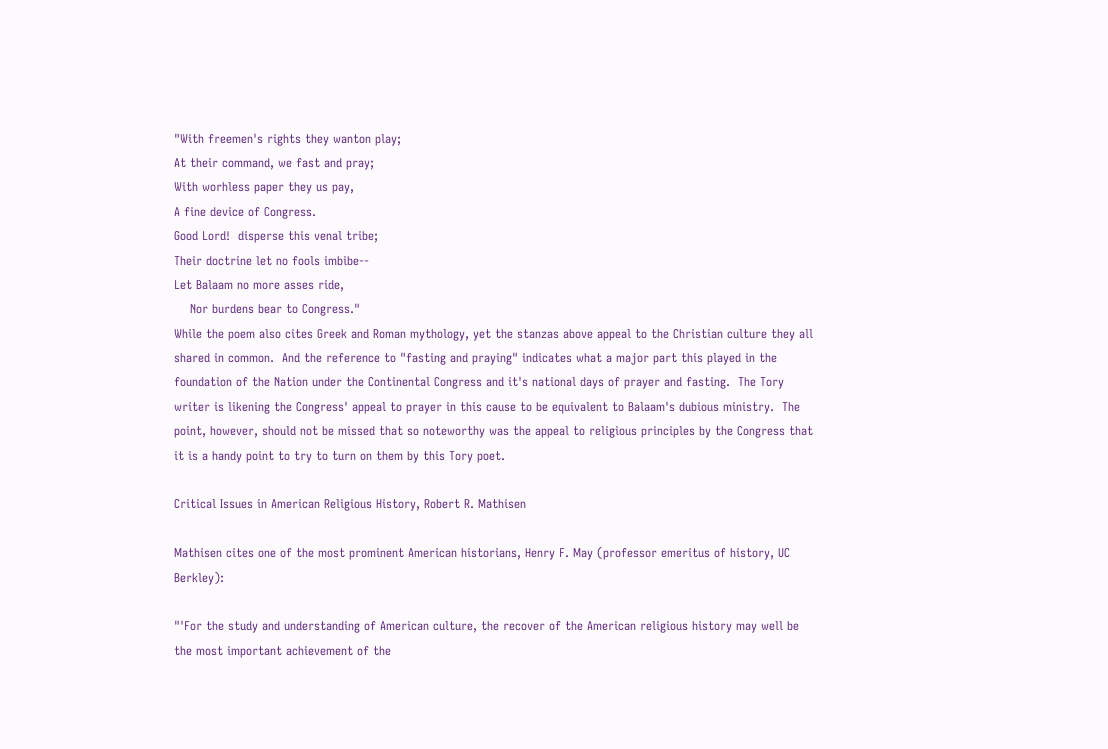"With freemen's rights they wanton play;
At their command, we fast and pray;
With worhless paper they us pay,
A fine device of Congress.
Good Lord!  disperse this venal tribe;
Their doctrine let no fools imbibe--
Let Balaam no more asses ride,
    Nor burdens bear to Congress."
While the poem also cites Greek and Roman mythology, yet the stanzas above appeal to the Christian culture they all shared in common.  And the reference to "fasting and praying" indicates what a major part this played in the foundation of the Nation under the Continental Congress and it's national days of prayer and fasting.  The Tory writer is likening the Congress' appeal to prayer in this cause to be equivalent to Balaam's dubious ministry.  The point, however, should not be missed that so noteworthy was the appeal to religious principles by the Congress that it is a handy point to try to turn on them by this Tory poet.

Critical Issues in American Religious History, Robert R. Mathisen

Mathisen cites one of the most prominent American historians, Henry F. May (professor emeritus of history, UC Berkley):

"'For the study and understanding of American culture, the recover of the American religious history may well be the most important achievement of the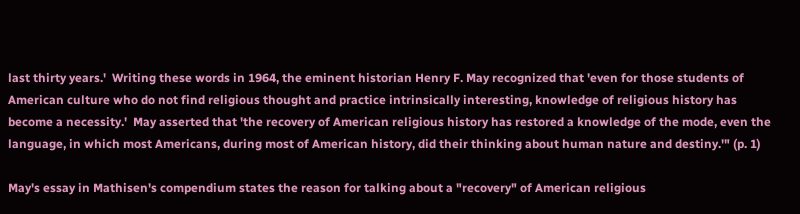last thirty years.'  Writing these words in 1964, the eminent historian Henry F. May recognized that 'even for those students of American culture who do not find religious thought and practice intrinsically interesting, knowledge of religious history has become a necessity.'  May asserted that 'the recovery of American religious history has restored a knowledge of the mode, even the language, in which most Americans, during most of American history, did their thinking about human nature and destiny.'" (p. 1)

May's essay in Mathisen's compendium states the reason for talking about a "recovery" of American religious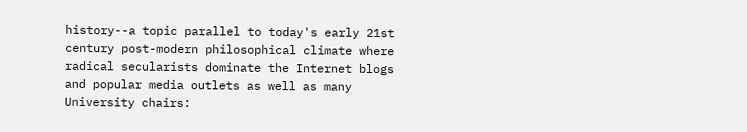history--a topic parallel to today's early 21st century post-modern philosophical climate where radical secularists dominate the Internet blogs and popular media outlets as well as many University chairs: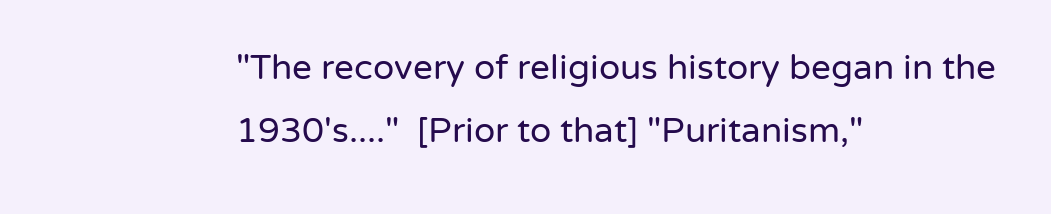"The recovery of religious history began in the 1930's...."  [Prior to that] "Puritanism,"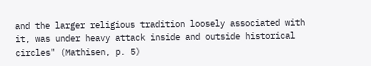and the larger religious tradition loosely associated with it, was under heavy attack inside and outside historical circles" (Mathisen, p. 5)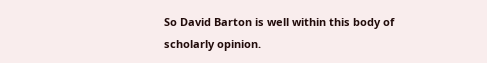So David Barton is well within this body of scholarly opinion.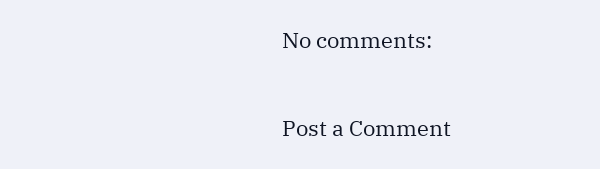No comments:

Post a Comment